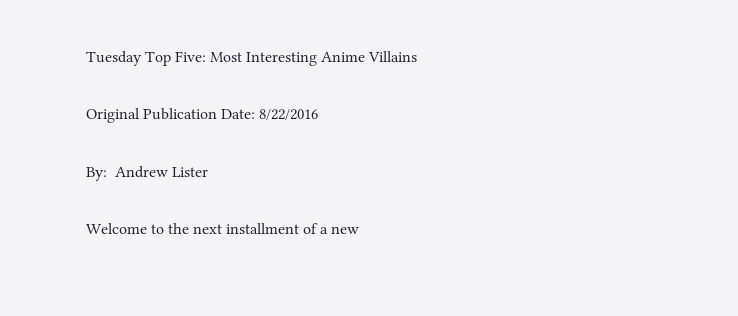Tuesday Top Five: Most Interesting Anime Villains

Original Publication Date: 8/22/2016

By:  Andrew Lister

Welcome to the next installment of a new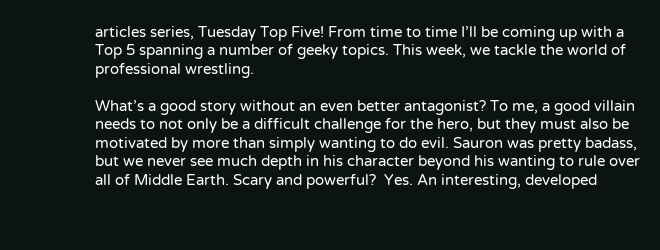articles series, Tuesday Top Five! From time to time I’ll be coming up with a Top 5 spanning a number of geeky topics. This week, we tackle the world of professional wrestling.

What’s a good story without an even better antagonist? To me, a good villain needs to not only be a difficult challenge for the hero, but they must also be motivated by more than simply wanting to do evil. Sauron was pretty badass, but we never see much depth in his character beyond his wanting to rule over all of Middle Earth. Scary and powerful?  Yes. An interesting, developed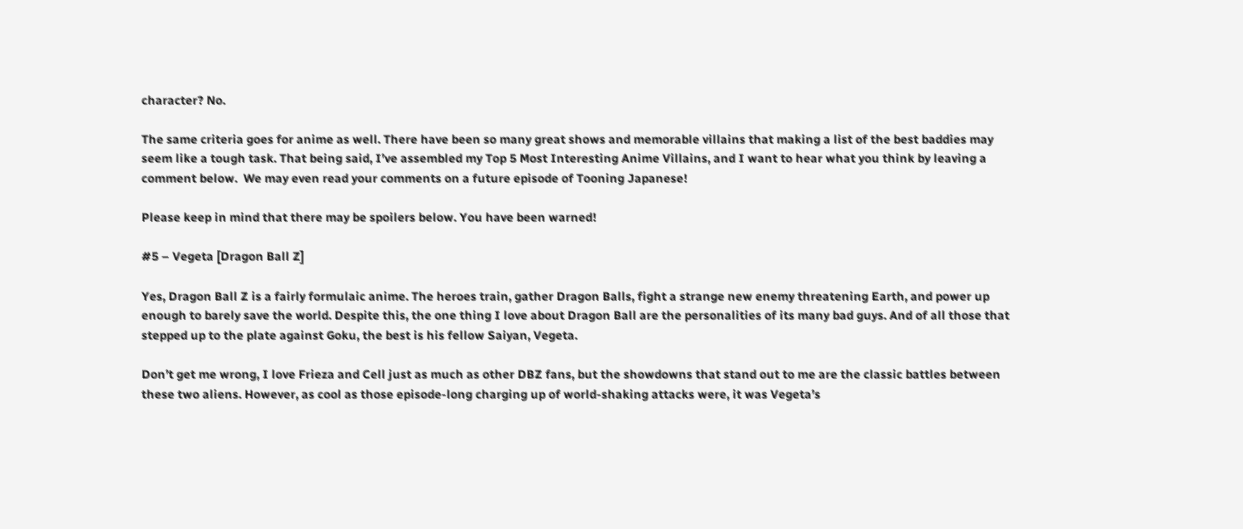character? No.

The same criteria goes for anime as well. There have been so many great shows and memorable villains that making a list of the best baddies may seem like a tough task. That being said, I’ve assembled my Top 5 Most Interesting Anime Villains, and I want to hear what you think by leaving a comment below.  We may even read your comments on a future episode of Tooning Japanese!

Please keep in mind that there may be spoilers below. You have been warned!

#5 – Vegeta [Dragon Ball Z]

Yes, Dragon Ball Z is a fairly formulaic anime. The heroes train, gather Dragon Balls, fight a strange new enemy threatening Earth, and power up enough to barely save the world. Despite this, the one thing I love about Dragon Ball are the personalities of its many bad guys. And of all those that stepped up to the plate against Goku, the best is his fellow Saiyan, Vegeta.

Don’t get me wrong, I love Frieza and Cell just as much as other DBZ fans, but the showdowns that stand out to me are the classic battles between these two aliens. However, as cool as those episode-long charging up of world-shaking attacks were, it was Vegeta’s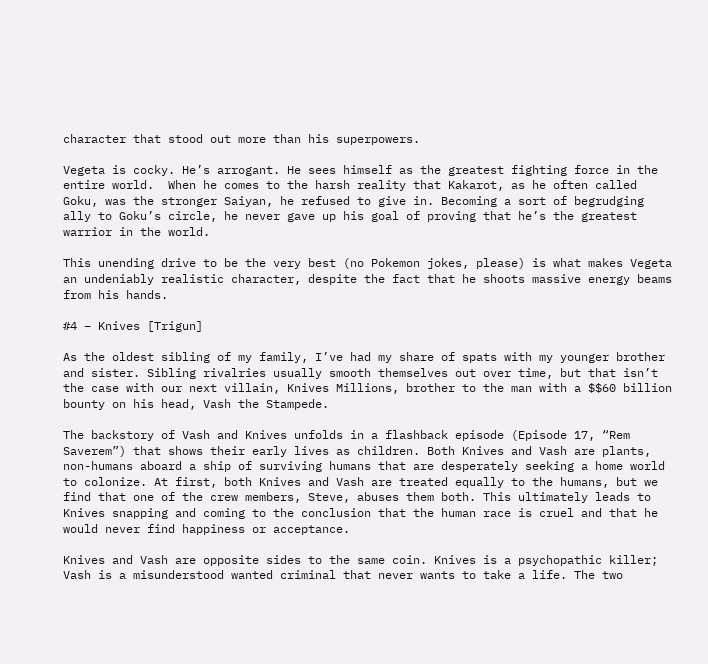character that stood out more than his superpowers.

Vegeta is cocky. He’s arrogant. He sees himself as the greatest fighting force in the entire world.  When he comes to the harsh reality that Kakarot, as he often called Goku, was the stronger Saiyan, he refused to give in. Becoming a sort of begrudging ally to Goku’s circle, he never gave up his goal of proving that he’s the greatest warrior in the world.

This unending drive to be the very best (no Pokemon jokes, please) is what makes Vegeta an undeniably realistic character, despite the fact that he shoots massive energy beams from his hands.

#4 – Knives [Trigun]

As the oldest sibling of my family, I’ve had my share of spats with my younger brother and sister. Sibling rivalries usually smooth themselves out over time, but that isn’t the case with our next villain, Knives Millions, brother to the man with a $$60 billion bounty on his head, Vash the Stampede.

The backstory of Vash and Knives unfolds in a flashback episode (Episode 17, “Rem Saverem”) that shows their early lives as children. Both Knives and Vash are plants, non-humans aboard a ship of surviving humans that are desperately seeking a home world to colonize. At first, both Knives and Vash are treated equally to the humans, but we find that one of the crew members, Steve, abuses them both. This ultimately leads to Knives snapping and coming to the conclusion that the human race is cruel and that he would never find happiness or acceptance.

Knives and Vash are opposite sides to the same coin. Knives is a psychopathic killer; Vash is a misunderstood wanted criminal that never wants to take a life. The two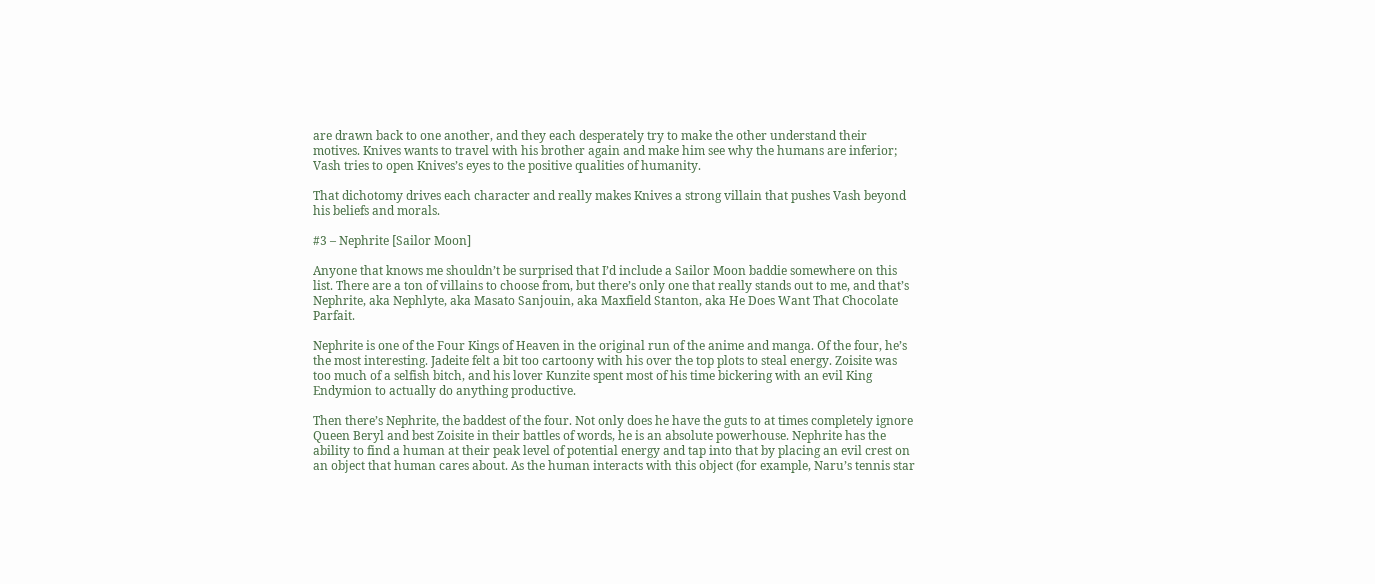are drawn back to one another, and they each desperately try to make the other understand their motives. Knives wants to travel with his brother again and make him see why the humans are inferior; Vash tries to open Knives’s eyes to the positive qualities of humanity.

That dichotomy drives each character and really makes Knives a strong villain that pushes Vash beyond his beliefs and morals.

#3 – Nephrite [Sailor Moon]

Anyone that knows me shouldn’t be surprised that I’d include a Sailor Moon baddie somewhere on this list. There are a ton of villains to choose from, but there’s only one that really stands out to me, and that’s Nephrite, aka Nephlyte, aka Masato Sanjouin, aka Maxfield Stanton, aka He Does Want That Chocolate Parfait.

Nephrite is one of the Four Kings of Heaven in the original run of the anime and manga. Of the four, he’s the most interesting. Jadeite felt a bit too cartoony with his over the top plots to steal energy. Zoisite was too much of a selfish bitch, and his lover Kunzite spent most of his time bickering with an evil King Endymion to actually do anything productive.

Then there’s Nephrite, the baddest of the four. Not only does he have the guts to at times completely ignore Queen Beryl and best Zoisite in their battles of words, he is an absolute powerhouse. Nephrite has the ability to find a human at their peak level of potential energy and tap into that by placing an evil crest on an object that human cares about. As the human interacts with this object (for example, Naru’s tennis star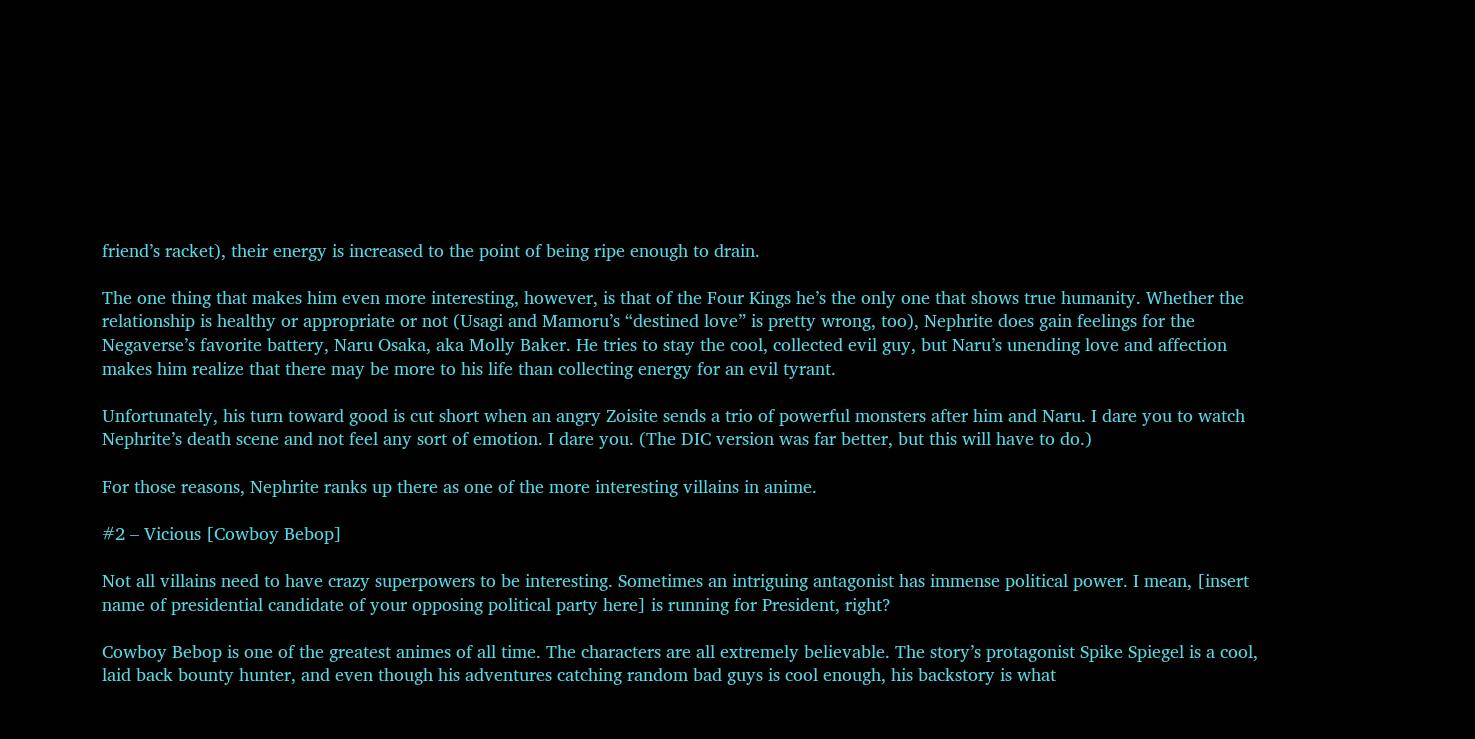friend’s racket), their energy is increased to the point of being ripe enough to drain.

The one thing that makes him even more interesting, however, is that of the Four Kings he’s the only one that shows true humanity. Whether the relationship is healthy or appropriate or not (Usagi and Mamoru’s “destined love” is pretty wrong, too), Nephrite does gain feelings for the Negaverse’s favorite battery, Naru Osaka, aka Molly Baker. He tries to stay the cool, collected evil guy, but Naru’s unending love and affection makes him realize that there may be more to his life than collecting energy for an evil tyrant.

Unfortunately, his turn toward good is cut short when an angry Zoisite sends a trio of powerful monsters after him and Naru. I dare you to watch Nephrite’s death scene and not feel any sort of emotion. I dare you. (The DIC version was far better, but this will have to do.)

For those reasons, Nephrite ranks up there as one of the more interesting villains in anime.

#2 – Vicious [Cowboy Bebop]

Not all villains need to have crazy superpowers to be interesting. Sometimes an intriguing antagonist has immense political power. I mean, [insert name of presidential candidate of your opposing political party here] is running for President, right?

Cowboy Bebop is one of the greatest animes of all time. The characters are all extremely believable. The story’s protagonist Spike Spiegel is a cool, laid back bounty hunter, and even though his adventures catching random bad guys is cool enough, his backstory is what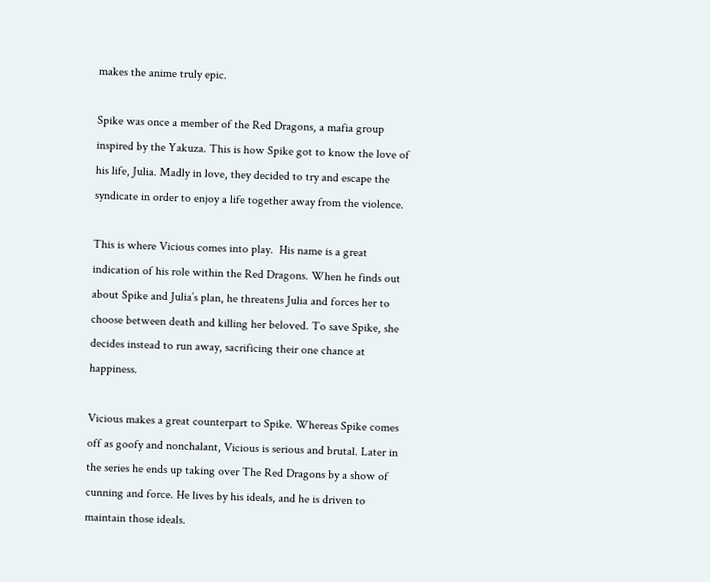makes the anime truly epic.

Spike was once a member of the Red Dragons, a mafia group inspired by the Yakuza. This is how Spike got to know the love of his life, Julia. Madly in love, they decided to try and escape the syndicate in order to enjoy a life together away from the violence.

This is where Vicious comes into play.  His name is a great indication of his role within the Red Dragons. When he finds out about Spike and Julia’s plan, he threatens Julia and forces her to choose between death and killing her beloved. To save Spike, she decides instead to run away, sacrificing their one chance at happiness.

Vicious makes a great counterpart to Spike. Whereas Spike comes off as goofy and nonchalant, Vicious is serious and brutal. Later in the series he ends up taking over The Red Dragons by a show of cunning and force. He lives by his ideals, and he is driven to maintain those ideals.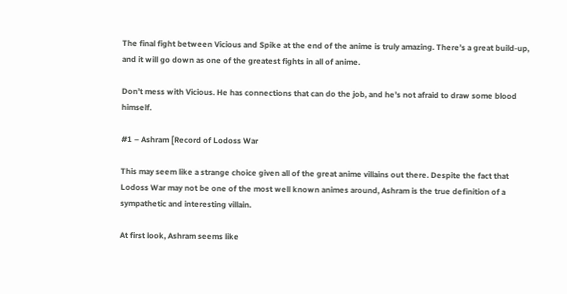The final fight between Vicious and Spike at the end of the anime is truly amazing. There’s a great build-up, and it will go down as one of the greatest fights in all of anime.

Don’t mess with Vicious. He has connections that can do the job, and he’s not afraid to draw some blood himself.

#1 – Ashram [Record of Lodoss War

This may seem like a strange choice given all of the great anime villains out there. Despite the fact that Lodoss War may not be one of the most well known animes around, Ashram is the true definition of a sympathetic and interesting villain.

At first look, Ashram seems like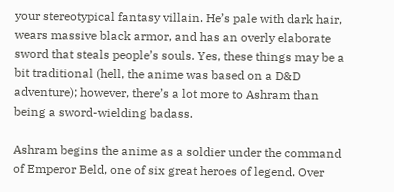your stereotypical fantasy villain. He’s pale with dark hair, wears massive black armor, and has an overly elaborate sword that steals people’s souls. Yes, these things may be a bit traditional (hell, the anime was based on a D&D adventure); however, there’s a lot more to Ashram than being a sword-wielding badass.

Ashram begins the anime as a soldier under the command of Emperor Beld, one of six great heroes of legend. Over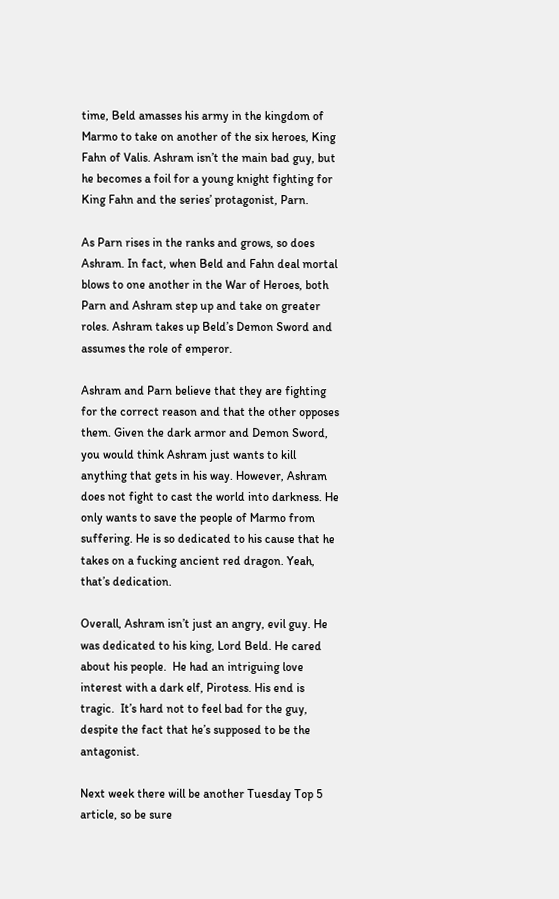time, Beld amasses his army in the kingdom of Marmo to take on another of the six heroes, King Fahn of Valis. Ashram isn’t the main bad guy, but he becomes a foil for a young knight fighting for King Fahn and the series’ protagonist, Parn.

As Parn rises in the ranks and grows, so does Ashram. In fact, when Beld and Fahn deal mortal blows to one another in the War of Heroes, both Parn and Ashram step up and take on greater roles. Ashram takes up Beld’s Demon Sword and assumes the role of emperor.

Ashram and Parn believe that they are fighting for the correct reason and that the other opposes them. Given the dark armor and Demon Sword, you would think Ashram just wants to kill anything that gets in his way. However, Ashram does not fight to cast the world into darkness. He only wants to save the people of Marmo from suffering. He is so dedicated to his cause that he takes on a fucking ancient red dragon. Yeah, that’s dedication.

Overall, Ashram isn’t just an angry, evil guy. He was dedicated to his king, Lord Beld. He cared about his people.  He had an intriguing love interest with a dark elf, Pirotess. His end is tragic.  It’s hard not to feel bad for the guy, despite the fact that he’s supposed to be the antagonist.

Next week there will be another Tuesday Top 5 article, so be sure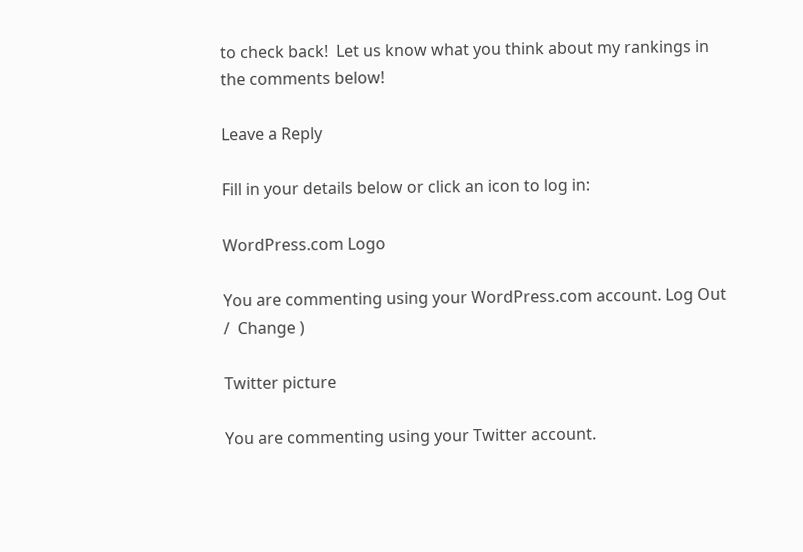to check back!  Let us know what you think about my rankings in the comments below!

Leave a Reply

Fill in your details below or click an icon to log in:

WordPress.com Logo

You are commenting using your WordPress.com account. Log Out /  Change )

Twitter picture

You are commenting using your Twitter account.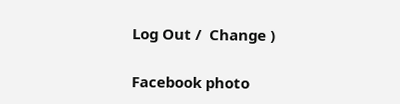Log Out /  Change )

Facebook photo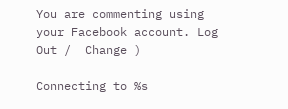You are commenting using your Facebook account. Log Out /  Change )

Connecting to %s